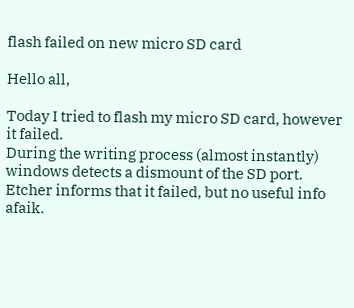flash failed on new micro SD card

Hello all,

Today I tried to flash my micro SD card, however it failed.
During the writing process (almost instantly) windows detects a dismount of the SD port. Etcher informs that it failed, but no useful info afaik.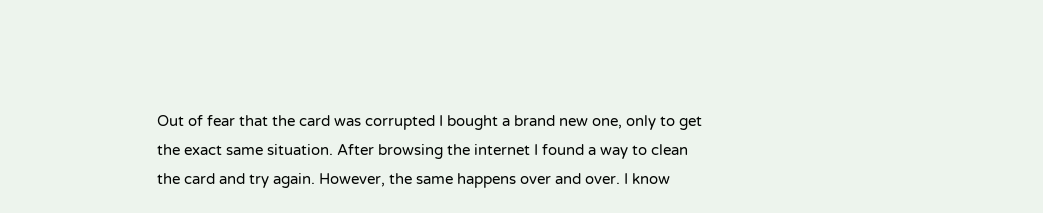Out of fear that the card was corrupted I bought a brand new one, only to get the exact same situation. After browsing the internet I found a way to clean the card and try again. However, the same happens over and over. I know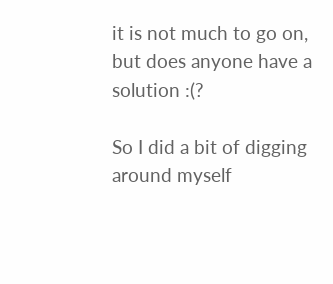it is not much to go on, but does anyone have a solution :(?

So I did a bit of digging around myself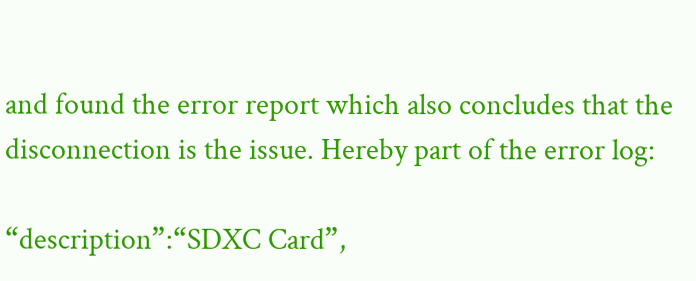and found the error report which also concludes that the disconnection is the issue. Hereby part of the error log:

“description”:“SDXC Card”,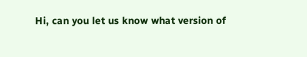Hi, can you let us know what version of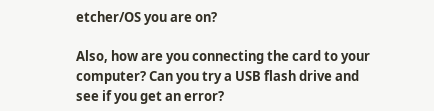etcher/OS you are on?

Also, how are you connecting the card to your computer? Can you try a USB flash drive and see if you get an error?